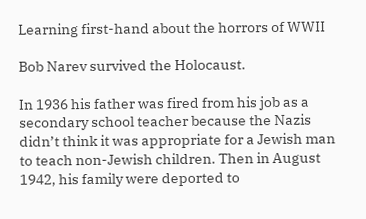Learning first-hand about the horrors of WWII

Bob Narev survived the Holocaust.

In 1936 his father was fired from his job as a secondary school teacher because the Nazis didn’t think it was appropriate for a Jewish man to teach non-Jewish children. Then in August 1942, his family were deported to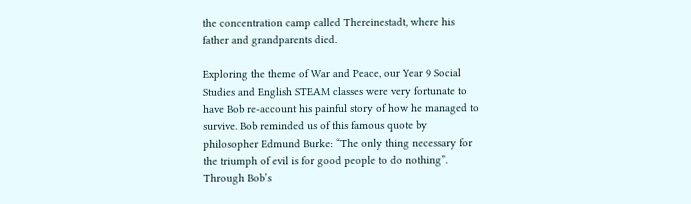the concentration camp called Thereinestadt, where his father and grandparents died.

Exploring the theme of War and Peace, our Year 9 Social Studies and English STEAM classes were very fortunate to have Bob re-account his painful story of how he managed to survive. Bob reminded us of this famous quote by philosopher Edmund Burke: “The only thing necessary for the triumph of evil is for good people to do nothing”. Through Bob’s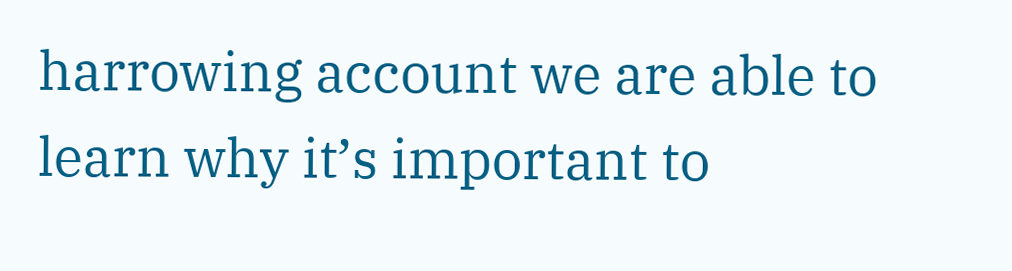harrowing account we are able to learn why it’s important to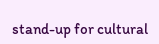stand-up for cultural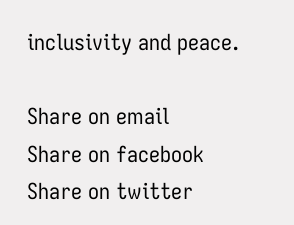inclusivity and peace.

Share on email
Share on facebook
Share on twitter